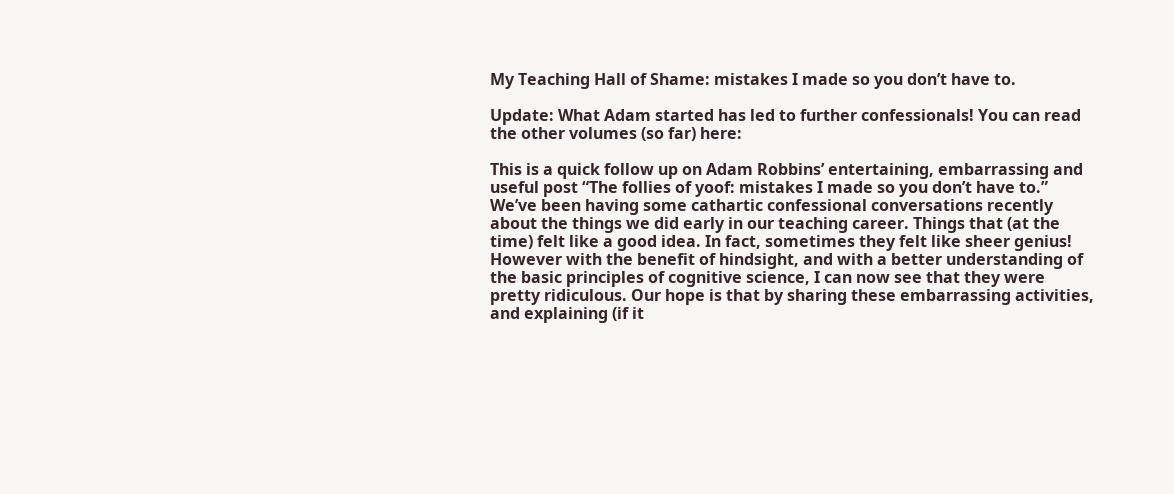My Teaching Hall of Shame: mistakes I made so you don’t have to.

Update: What Adam started has led to further confessionals! You can read the other volumes (so far) here:

This is a quick follow up on Adam Robbins’ entertaining, embarrassing and useful post “The follies of yoof: mistakes I made so you don’t have to.” We’ve been having some cathartic confessional conversations recently about the things we did early in our teaching career. Things that (at the time) felt like a good idea. In fact, sometimes they felt like sheer genius! However with the benefit of hindsight, and with a better understanding of the basic principles of cognitive science, I can now see that they were pretty ridiculous. Our hope is that by sharing these embarrassing activities, and explaining (if it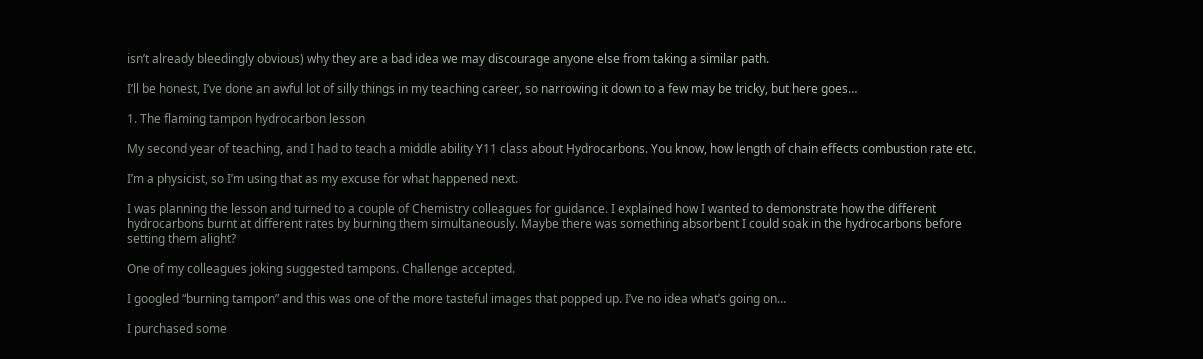isn’t already bleedingly obvious) why they are a bad idea we may discourage anyone else from taking a similar path.

I’ll be honest, I’ve done an awful lot of silly things in my teaching career, so narrowing it down to a few may be tricky, but here goes…

1. The flaming tampon hydrocarbon lesson

My second year of teaching, and I had to teach a middle ability Y11 class about Hydrocarbons. You know, how length of chain effects combustion rate etc.

I’m a physicist, so I’m using that as my excuse for what happened next.

I was planning the lesson and turned to a couple of Chemistry colleagues for guidance. I explained how I wanted to demonstrate how the different hydrocarbons burnt at different rates by burning them simultaneously. Maybe there was something absorbent I could soak in the hydrocarbons before setting them alight?

One of my colleagues joking suggested tampons. Challenge accepted.

I googled “burning tampon” and this was one of the more tasteful images that popped up. I’ve no idea what’s going on…

I purchased some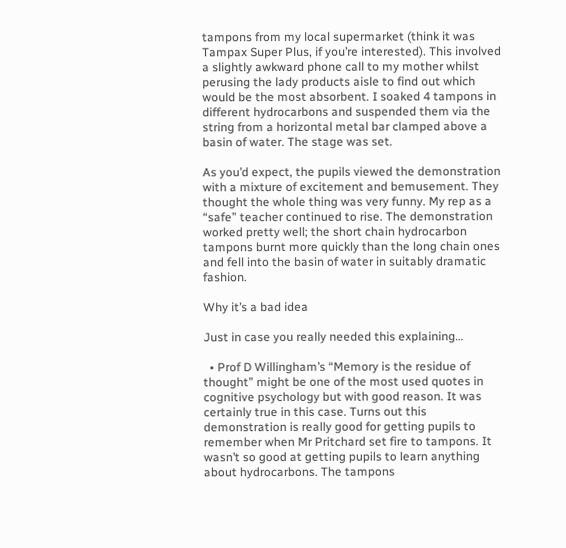tampons from my local supermarket (think it was Tampax Super Plus, if you’re interested). This involved a slightly awkward phone call to my mother whilst perusing the lady products aisle to find out which would be the most absorbent. I soaked 4 tampons in different hydrocarbons and suspended them via the string from a horizontal metal bar clamped above a basin of water. The stage was set.

As you’d expect, the pupils viewed the demonstration with a mixture of excitement and bemusement. They thought the whole thing was very funny. My rep as a “safe” teacher continued to rise. The demonstration worked pretty well; the short chain hydrocarbon tampons burnt more quickly than the long chain ones and fell into the basin of water in suitably dramatic fashion.

Why it’s a bad idea

Just in case you really needed this explaining…

  • Prof D Willingham’s “Memory is the residue of thought” might be one of the most used quotes in cognitive psychology but with good reason. It was certainly true in this case. Turns out this demonstration is really good for getting pupils to remember when Mr Pritchard set fire to tampons. It wasn’t so good at getting pupils to learn anything about hydrocarbons. The tampons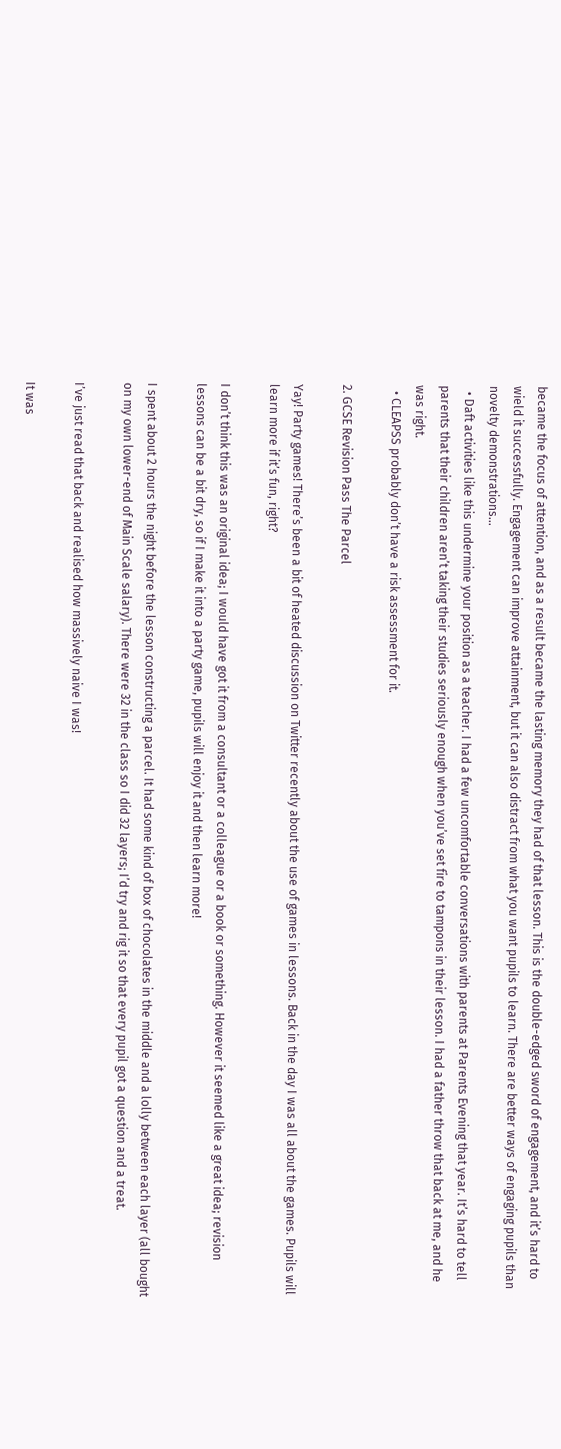became the focus of attention, and as a result became the lasting memory they had of that lesson. This is the double-edged sword of engagement, and it’s hard to wield it successfully. Engagement can improve attainment, but it can also distract from what you want pupils to learn. There are better ways of engaging pupils than novelty demonstrations…
  • Daft activities like this undermine your position as a teacher. I had a few uncomfortable conversations with parents at Parents Evening that year. It’s hard to tell parents that their children aren’t taking their studies seriously enough when you’ve set fire to tampons in their lesson. I had a father throw that back at me, and he was right.
  • CLEAPSS probably don’t have a risk assessment for it.

2. GCSE Revision Pass The Parcel

Yay! Party games! There’s been a bit of heated discussion on Twitter recently about the use of games in lessons. Back in the day I was all about the games. Pupils will learn more if it’s fun, right?

I don’t think this was an original idea; I would have got it from a consultant or a colleague or a book or something. However it seemed like a great idea; revision lessons can be a bit dry, so if I make it into a party game, pupils will enjoy it and then learn more!

I spent about 2 hours the night before the lesson constructing a parcel. It had some kind of box of chocolates in the middle and a lolly between each layer (all bought on my own lower-end of Main Scale salary). There were 32 in the class so I did 32 layers; I’d try and rig it so that every pupil got a question and a treat.

I’ve just read that back and realised how massively naive I was!

It was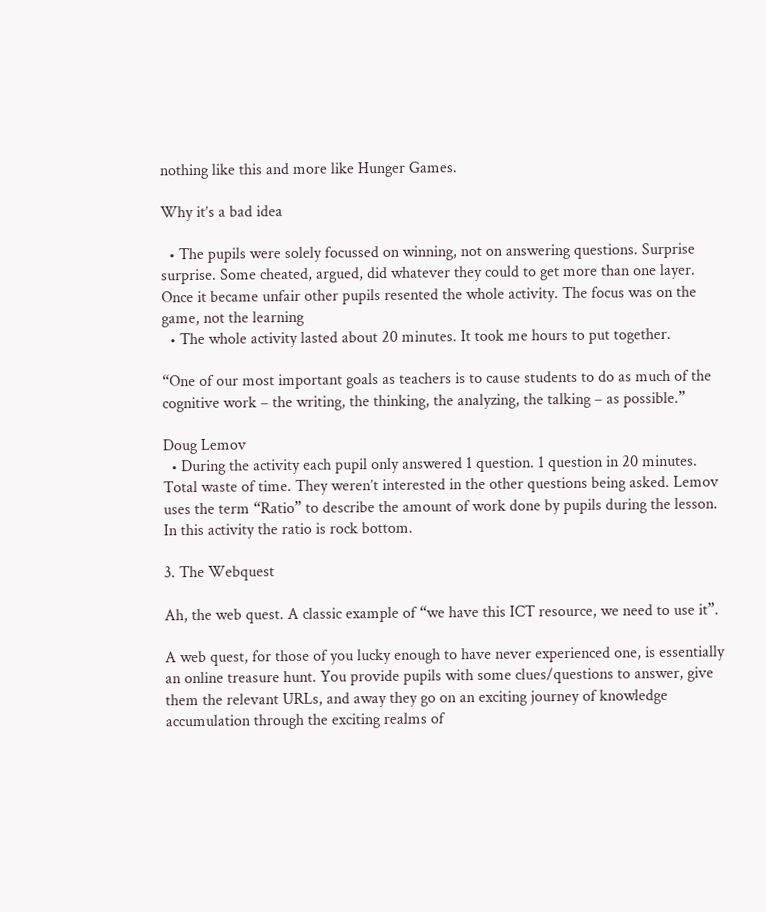nothing like this and more like Hunger Games.

Why it’s a bad idea

  • The pupils were solely focussed on winning, not on answering questions. Surprise surprise. Some cheated, argued, did whatever they could to get more than one layer. Once it became unfair other pupils resented the whole activity. The focus was on the game, not the learning
  • The whole activity lasted about 20 minutes. It took me hours to put together.

“One of our most important goals as teachers is to cause students to do as much of the cognitive work – the writing, the thinking, the analyzing, the talking – as possible.”

Doug Lemov
  • During the activity each pupil only answered 1 question. 1 question in 20 minutes. Total waste of time. They weren’t interested in the other questions being asked. Lemov uses the term “Ratio” to describe the amount of work done by pupils during the lesson. In this activity the ratio is rock bottom.

3. The Webquest

Ah, the web quest. A classic example of “we have this ICT resource, we need to use it”.

A web quest, for those of you lucky enough to have never experienced one, is essentially an online treasure hunt. You provide pupils with some clues/questions to answer, give them the relevant URLs, and away they go on an exciting journey of knowledge accumulation through the exciting realms of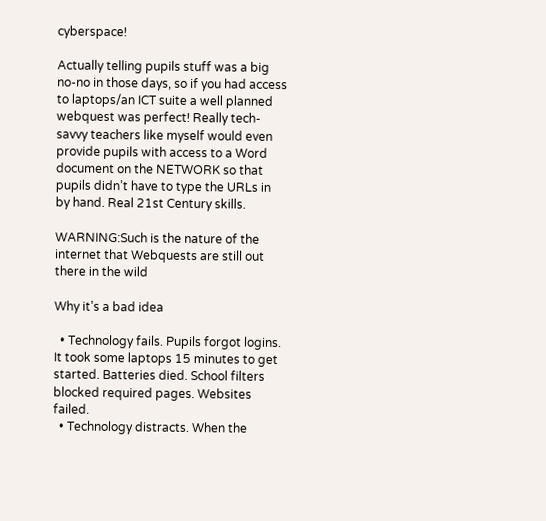cyberspace!

Actually telling pupils stuff was a big no-no in those days, so if you had access to laptops/an ICT suite a well planned webquest was perfect! Really tech-savvy teachers like myself would even provide pupils with access to a Word document on the NETWORK so that pupils didn’t have to type the URLs in by hand. Real 21st Century skills.

WARNING:Such is the nature of the internet that Webquests are still out there in the wild

Why it’s a bad idea

  • Technology fails. Pupils forgot logins. It took some laptops 15 minutes to get started. Batteries died. School filters blocked required pages. Websites failed.
  • Technology distracts. When the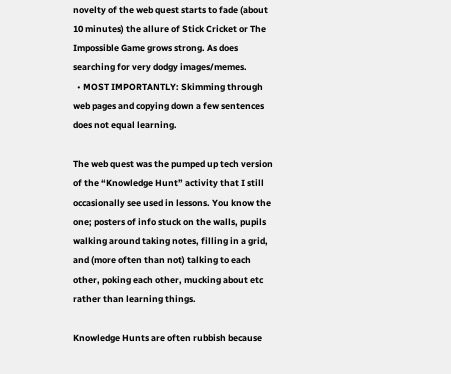novelty of the web quest starts to fade (about 10 minutes) the allure of Stick Cricket or The Impossible Game grows strong. As does searching for very dodgy images/memes.
  • MOST IMPORTANTLY: Skimming through web pages and copying down a few sentences does not equal learning.

The web quest was the pumped up tech version of the “Knowledge Hunt” activity that I still occasionally see used in lessons. You know the one; posters of info stuck on the walls, pupils walking around taking notes, filling in a grid, and (more often than not) talking to each other, poking each other, mucking about etc rather than learning things.

Knowledge Hunts are often rubbish because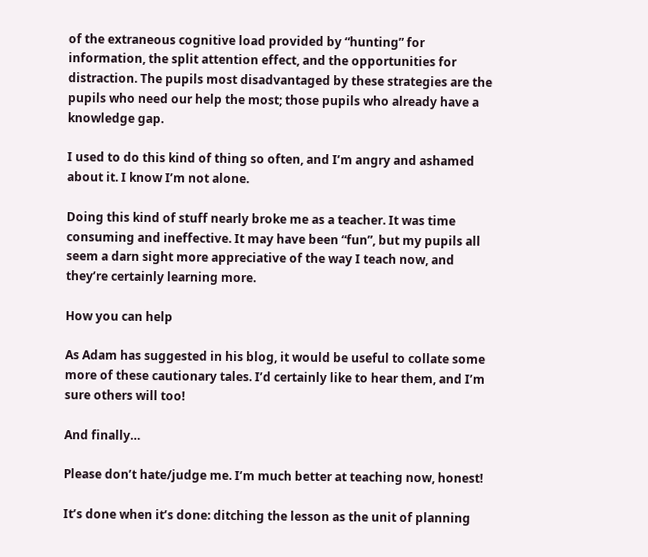of the extraneous cognitive load provided by “hunting” for information, the split attention effect, and the opportunities for distraction. The pupils most disadvantaged by these strategies are the pupils who need our help the most; those pupils who already have a knowledge gap.

I used to do this kind of thing so often, and I’m angry and ashamed about it. I know I’m not alone.

Doing this kind of stuff nearly broke me as a teacher. It was time consuming and ineffective. It may have been “fun”, but my pupils all seem a darn sight more appreciative of the way I teach now, and they’re certainly learning more.

How you can help

As Adam has suggested in his blog, it would be useful to collate some more of these cautionary tales. I’d certainly like to hear them, and I’m sure others will too!

And finally…

Please don’t hate/judge me. I’m much better at teaching now, honest!

It’s done when it’s done: ditching the lesson as the unit of planning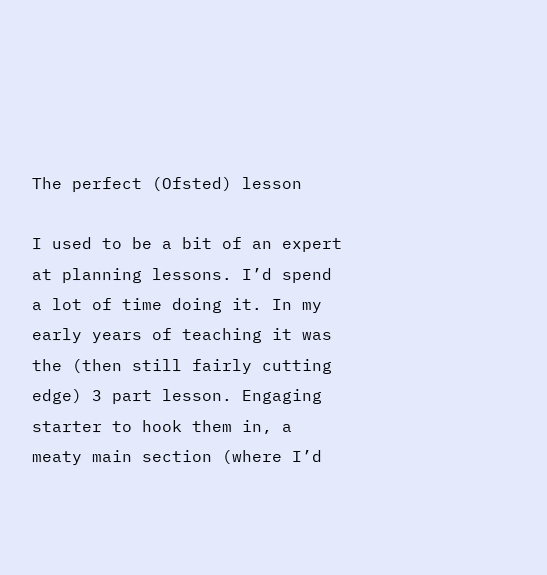The perfect (Ofsted) lesson

I used to be a bit of an expert at planning lessons. I’d spend a lot of time doing it. In my early years of teaching it was the (then still fairly cutting edge) 3 part lesson. Engaging starter to hook them in, a meaty main section (where I’d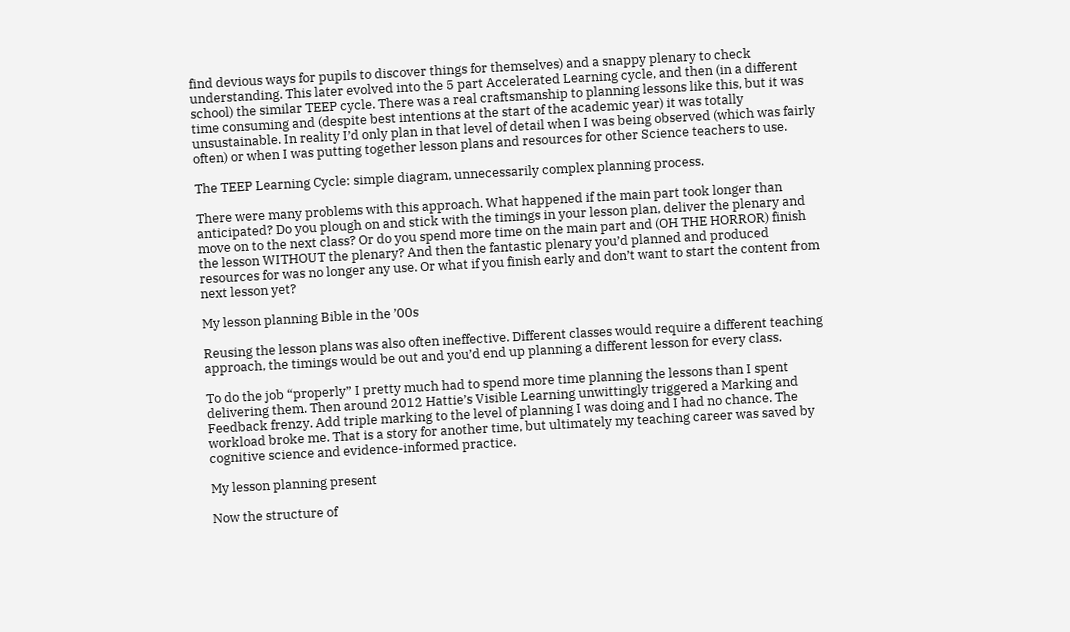find devious ways for pupils to discover things for themselves) and a snappy plenary to check understanding. This later evolved into the 5 part Accelerated Learning cycle, and then (in a different school) the similar TEEP cycle. There was a real craftsmanship to planning lessons like this, but it was time consuming and (despite best intentions at the start of the academic year) it was totally unsustainable. In reality I’d only plan in that level of detail when I was being observed (which was fairly often) or when I was putting together lesson plans and resources for other Science teachers to use.

The TEEP Learning Cycle: simple diagram, unnecessarily complex planning process.

There were many problems with this approach. What happened if the main part took longer than anticipated? Do you plough on and stick with the timings in your lesson plan, deliver the plenary and move on to the next class? Or do you spend more time on the main part and (OH THE HORROR) finish the lesson WITHOUT the plenary? And then the fantastic plenary you’d planned and produced resources for was no longer any use. Or what if you finish early and don’t want to start the content from next lesson yet?

My lesson planning Bible in the ’00s

Reusing the lesson plans was also often ineffective. Different classes would require a different teaching approach, the timings would be out and you’d end up planning a different lesson for every class.

To do the job “properly” I pretty much had to spend more time planning the lessons than I spent delivering them. Then around 2012 Hattie’s Visible Learning unwittingly triggered a Marking and Feedback frenzy. Add triple marking to the level of planning I was doing and I had no chance. The workload broke me. That is a story for another time, but ultimately my teaching career was saved by cognitive science and evidence-informed practice.

My lesson planning present

Now the structure of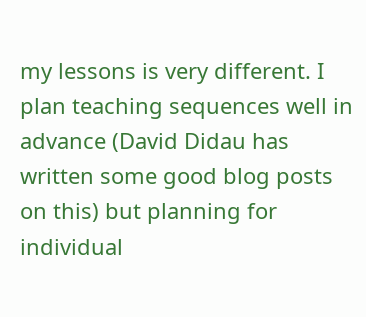my lessons is very different. I plan teaching sequences well in advance (David Didau has written some good blog posts on this) but planning for individual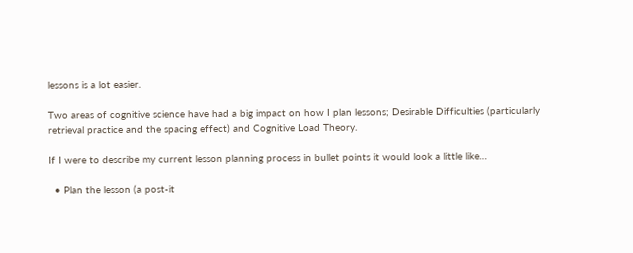lessons is a lot easier.

Two areas of cognitive science have had a big impact on how I plan lessons; Desirable Difficulties (particularly retrieval practice and the spacing effect) and Cognitive Load Theory.

If I were to describe my current lesson planning process in bullet points it would look a little like…

  • Plan the lesson (a post-it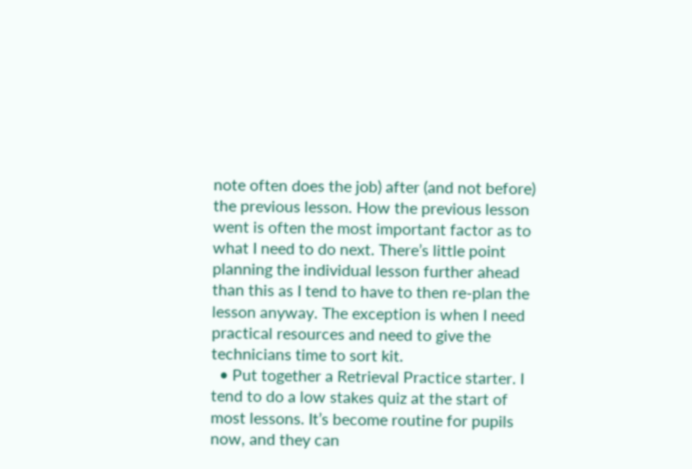note often does the job) after (and not before) the previous lesson. How the previous lesson went is often the most important factor as to what I need to do next. There’s little point planning the individual lesson further ahead than this as I tend to have to then re-plan the lesson anyway. The exception is when I need practical resources and need to give the technicians time to sort kit.
  • Put together a Retrieval Practice starter. I tend to do a low stakes quiz at the start of most lessons. It’s become routine for pupils now, and they can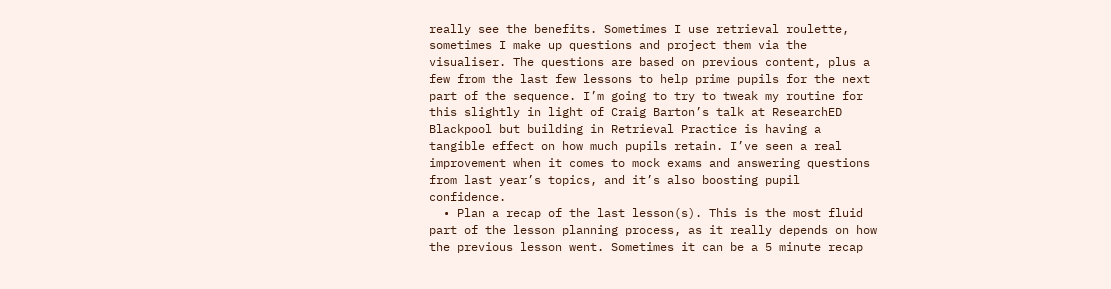really see the benefits. Sometimes I use retrieval roulette, sometimes I make up questions and project them via the visualiser. The questions are based on previous content, plus a few from the last few lessons to help prime pupils for the next part of the sequence. I’m going to try to tweak my routine for this slightly in light of Craig Barton’s talk at ResearchED Blackpool but building in Retrieval Practice is having a tangible effect on how much pupils retain. I’ve seen a real improvement when it comes to mock exams and answering questions from last year’s topics, and it’s also boosting pupil confidence.
  • Plan a recap of the last lesson(s). This is the most fluid part of the lesson planning process, as it really depends on how the previous lesson went. Sometimes it can be a 5 minute recap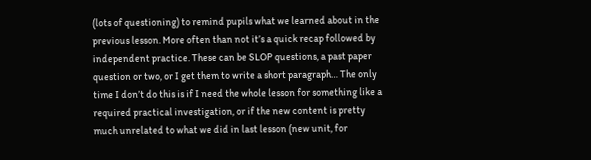(lots of questioning) to remind pupils what we learned about in the previous lesson. More often than not it’s a quick recap followed by independent practice. These can be SLOP questions, a past paper question or two, or I get them to write a short paragraph… The only time I don’t do this is if I need the whole lesson for something like a required practical investigation, or if the new content is pretty much unrelated to what we did in last lesson (new unit, for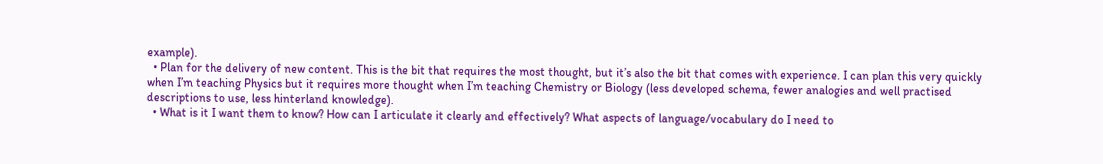example).
  • Plan for the delivery of new content. This is the bit that requires the most thought, but it’s also the bit that comes with experience. I can plan this very quickly when I’m teaching Physics but it requires more thought when I’m teaching Chemistry or Biology (less developed schema, fewer analogies and well practised descriptions to use, less hinterland knowledge).
  • What is it I want them to know? How can I articulate it clearly and effectively? What aspects of language/vocabulary do I need to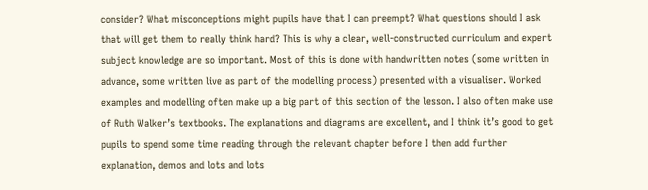consider? What misconceptions might pupils have that I can preempt? What questions should I ask that will get them to really think hard? This is why a clear, well-constructed curriculum and expert subject knowledge are so important. Most of this is done with handwritten notes (some written in advance, some written live as part of the modelling process) presented with a visualiser. Worked examples and modelling often make up a big part of this section of the lesson. I also often make use of Ruth Walker’s textbooks. The explanations and diagrams are excellent, and I think it’s good to get pupils to spend some time reading through the relevant chapter before I then add further explanation, demos and lots and lots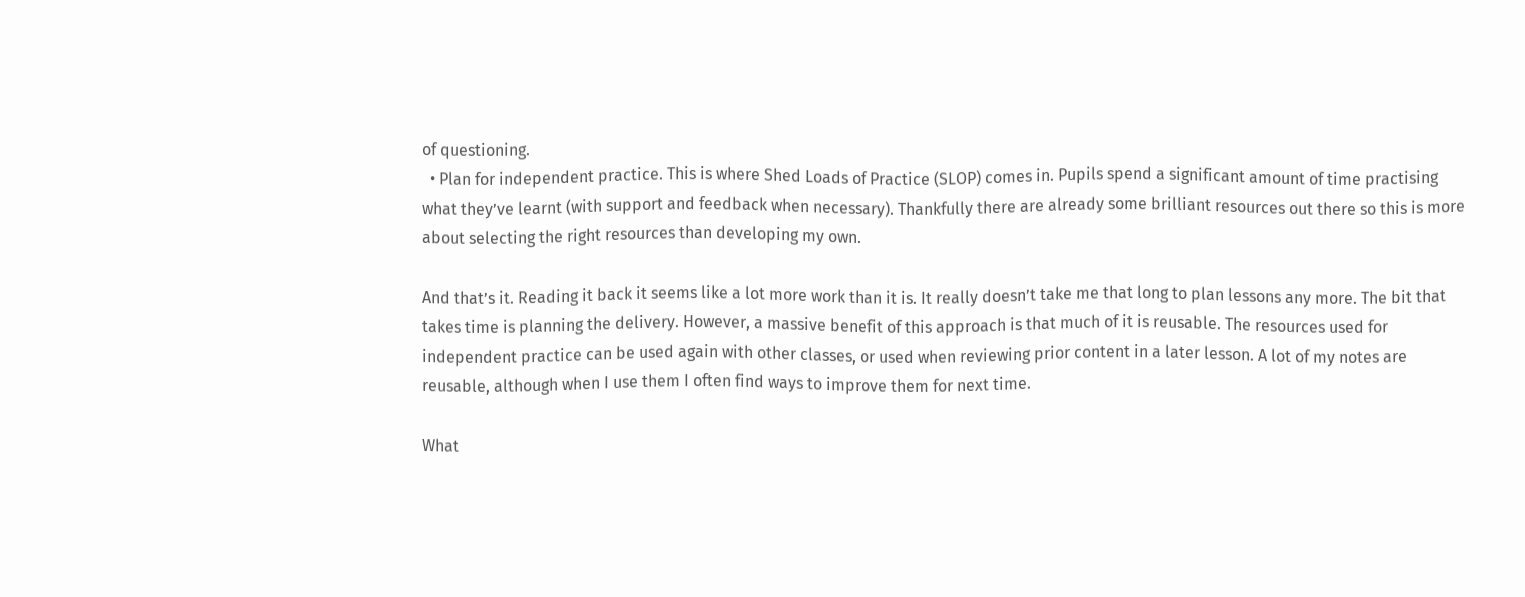of questioning.
  • Plan for independent practice. This is where Shed Loads of Practice (SLOP) comes in. Pupils spend a significant amount of time practising what they’ve learnt (with support and feedback when necessary). Thankfully there are already some brilliant resources out there so this is more about selecting the right resources than developing my own.

And that’s it. Reading it back it seems like a lot more work than it is. It really doesn’t take me that long to plan lessons any more. The bit that takes time is planning the delivery. However, a massive benefit of this approach is that much of it is reusable. The resources used for independent practice can be used again with other classes, or used when reviewing prior content in a later lesson. A lot of my notes are reusable, although when I use them I often find ways to improve them for next time.

What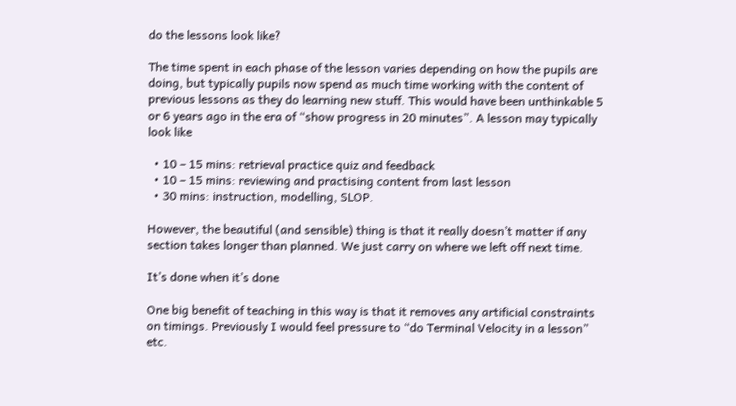do the lessons look like?

The time spent in each phase of the lesson varies depending on how the pupils are doing, but typically pupils now spend as much time working with the content of previous lessons as they do learning new stuff. This would have been unthinkable 5 or 6 years ago in the era of “show progress in 20 minutes”. A lesson may typically look like

  • 10 – 15 mins: retrieval practice quiz and feedback
  • 10 – 15 mins: reviewing and practising content from last lesson
  • 30 mins: instruction, modelling, SLOP.

However, the beautiful (and sensible) thing is that it really doesn’t matter if any section takes longer than planned. We just carry on where we left off next time.

It’s done when it’s done

One big benefit of teaching in this way is that it removes any artificial constraints on timings. Previously I would feel pressure to “do Terminal Velocity in a lesson” etc.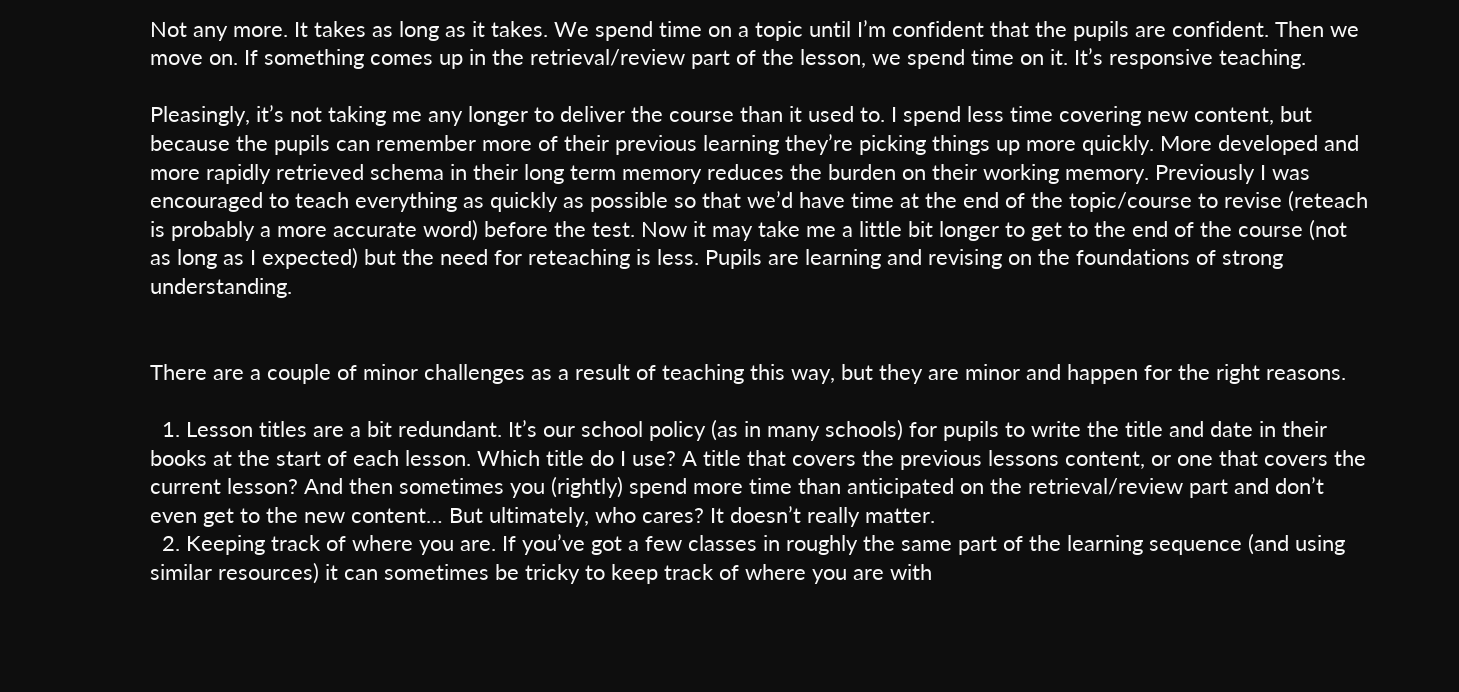Not any more. It takes as long as it takes. We spend time on a topic until I’m confident that the pupils are confident. Then we move on. If something comes up in the retrieval/review part of the lesson, we spend time on it. It’s responsive teaching.

Pleasingly, it’s not taking me any longer to deliver the course than it used to. I spend less time covering new content, but because the pupils can remember more of their previous learning they’re picking things up more quickly. More developed and more rapidly retrieved schema in their long term memory reduces the burden on their working memory. Previously I was encouraged to teach everything as quickly as possible so that we’d have time at the end of the topic/course to revise (reteach is probably a more accurate word) before the test. Now it may take me a little bit longer to get to the end of the course (not as long as I expected) but the need for reteaching is less. Pupils are learning and revising on the foundations of strong understanding.


There are a couple of minor challenges as a result of teaching this way, but they are minor and happen for the right reasons.

  1. Lesson titles are a bit redundant. It’s our school policy (as in many schools) for pupils to write the title and date in their books at the start of each lesson. Which title do I use? A title that covers the previous lessons content, or one that covers the current lesson? And then sometimes you (rightly) spend more time than anticipated on the retrieval/review part and don’t even get to the new content… But ultimately, who cares? It doesn’t really matter.
  2. Keeping track of where you are. If you’ve got a few classes in roughly the same part of the learning sequence (and using similar resources) it can sometimes be tricky to keep track of where you are with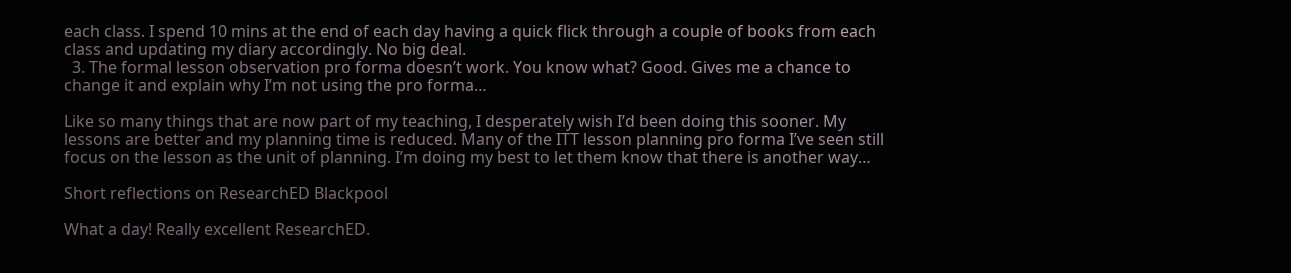each class. I spend 10 mins at the end of each day having a quick flick through a couple of books from each class and updating my diary accordingly. No big deal.
  3. The formal lesson observation pro forma doesn’t work. You know what? Good. Gives me a chance to change it and explain why I’m not using the pro forma…

Like so many things that are now part of my teaching, I desperately wish I’d been doing this sooner. My lessons are better and my planning time is reduced. Many of the ITT lesson planning pro forma I’ve seen still focus on the lesson as the unit of planning. I’m doing my best to let them know that there is another way…

Short reflections on ResearchED Blackpool

What a day! Really excellent ResearchED.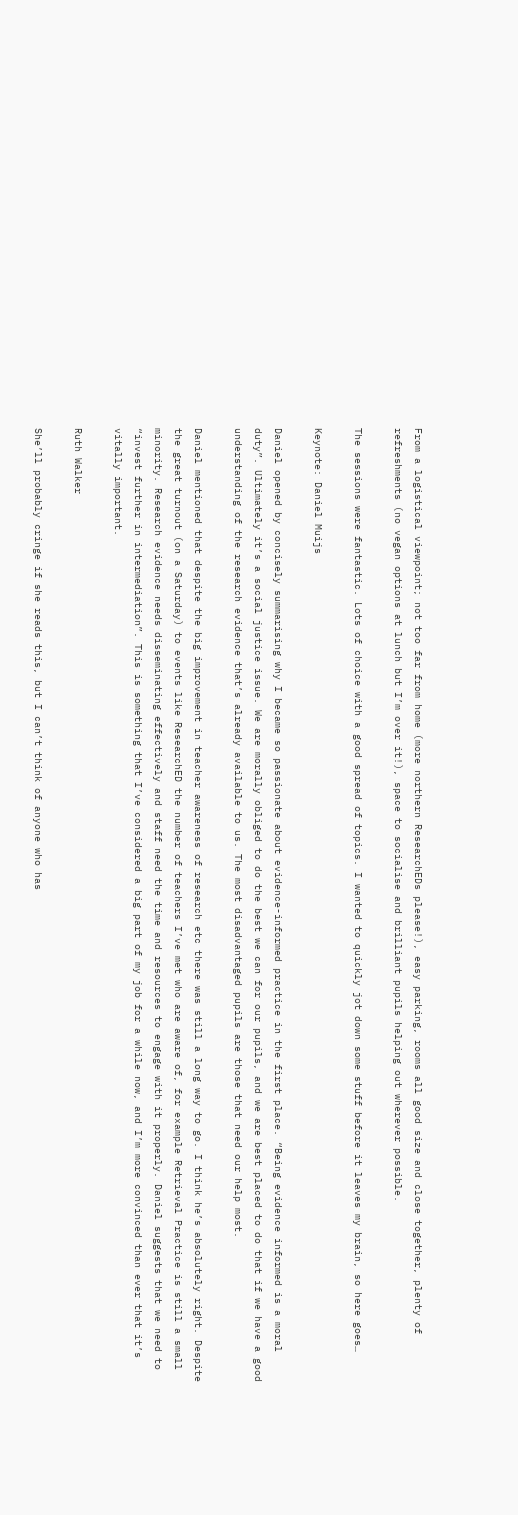From a logistical viewpoint; not too far from home (more northern ResearchEDs please!), easy parking, rooms all good size and close together, plenty of refreshments (no vegan options at lunch but I’m over it!), space to socialise and brilliant pupils helping out wherever possible.

The sessions were fantastic. Lots of choice with a good spread of topics. I wanted to quickly jot down some stuff before it leaves my brain, so here goes…

Keynote: Daniel Muijs

Daniel opened by concisely summarising why I became so passionate about evidence-informed practice in the first place. “Being evidence informed is a moral duty”. Ultimately it’s a social justice issue. We are morally obliged to do the best we can for our pupils, and we are best placed to do that if we have a good understanding of the research evidence that’s already available to us. The most disadvantaged pupils are those that need our help most.

Daniel mentioned that despite the big improvement in teacher awareness of research etc there was still a long way to go. I think he’s absolutely right. Despite the great turnout (on a Saturday) to events like ResearchED the number of teachers I’ve met who are aware of, for example Retrieval Practice is still a small minority. Research evidence needs disseminating effectively and staff need the time and resources to engage with it properly. Daniel suggests that we need to “invest further in intermediation”. This is something that I’ve considered a big part of my job for a while now, and I’m more convinced than ever that it’s vitally important.

Ruth Walker

She’ll probably cringe if she reads this, but I can’t think of anyone who has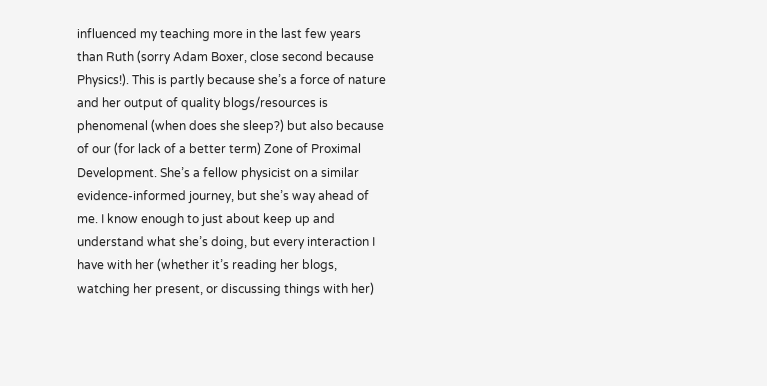influenced my teaching more in the last few years than Ruth (sorry Adam Boxer, close second because Physics!). This is partly because she’s a force of nature and her output of quality blogs/resources is phenomenal (when does she sleep?) but also because of our (for lack of a better term) Zone of Proximal Development. She’s a fellow physicist on a similar evidence-informed journey, but she’s way ahead of me. I know enough to just about keep up and understand what she’s doing, but every interaction I have with her (whether it’s reading her blogs, watching her present, or discussing things with her)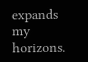expands my horizons.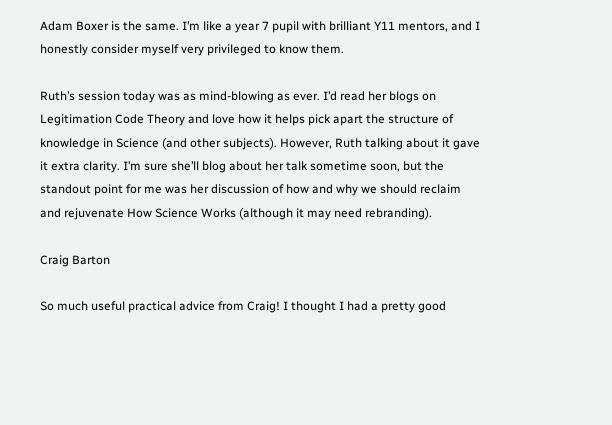Adam Boxer is the same. I’m like a year 7 pupil with brilliant Y11 mentors, and I honestly consider myself very privileged to know them.

Ruth’s session today was as mind-blowing as ever. I’d read her blogs on Legitimation Code Theory and love how it helps pick apart the structure of knowledge in Science (and other subjects). However, Ruth talking about it gave it extra clarity. I’m sure she’ll blog about her talk sometime soon, but the standout point for me was her discussion of how and why we should reclaim and rejuvenate How Science Works (although it may need rebranding).

Craig Barton

So much useful practical advice from Craig! I thought I had a pretty good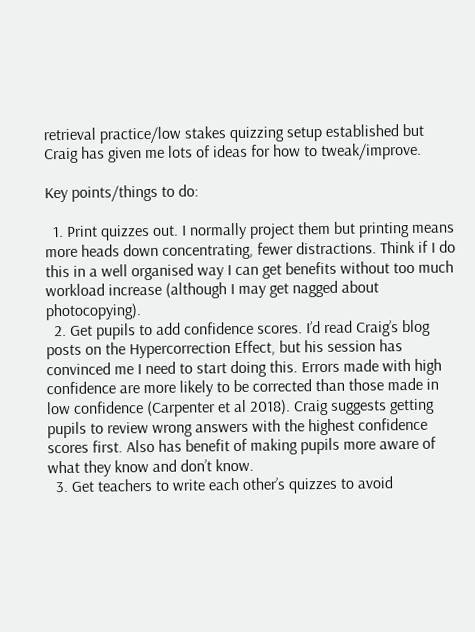retrieval practice/low stakes quizzing setup established but Craig has given me lots of ideas for how to tweak/improve.

Key points/things to do:

  1. Print quizzes out. I normally project them but printing means more heads down concentrating, fewer distractions. Think if I do this in a well organised way I can get benefits without too much workload increase (although I may get nagged about photocopying).
  2. Get pupils to add confidence scores. I’d read Craig’s blog posts on the Hypercorrection Effect, but his session has convinced me I need to start doing this. Errors made with high confidence are more likely to be corrected than those made in low confidence (Carpenter et al 2018). Craig suggests getting pupils to review wrong answers with the highest confidence scores first. Also has benefit of making pupils more aware of what they know and don’t know.
  3. Get teachers to write each other’s quizzes to avoid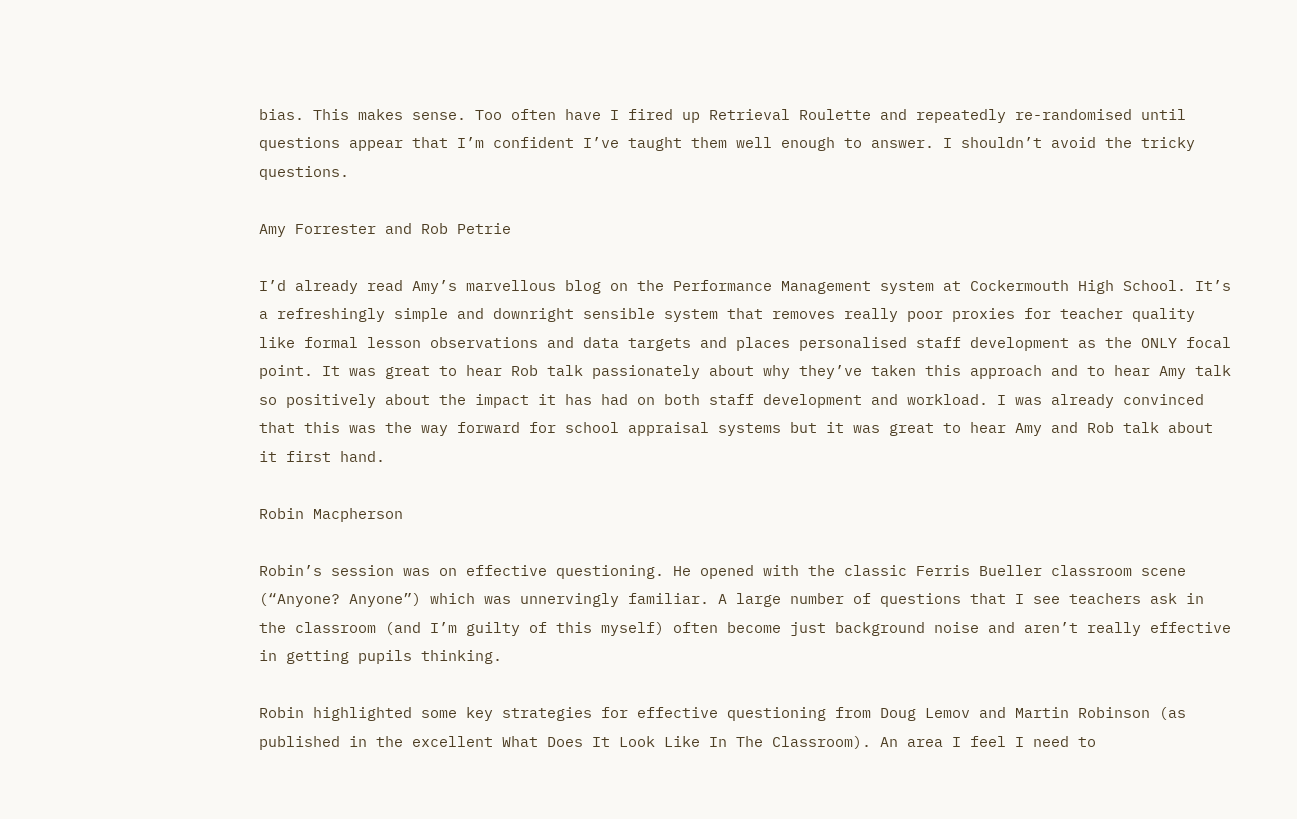bias. This makes sense. Too often have I fired up Retrieval Roulette and repeatedly re-randomised until questions appear that I’m confident I’ve taught them well enough to answer. I shouldn’t avoid the tricky questions.

Amy Forrester and Rob Petrie

I’d already read Amy’s marvellous blog on the Performance Management system at Cockermouth High School. It’s a refreshingly simple and downright sensible system that removes really poor proxies for teacher quality like formal lesson observations and data targets and places personalised staff development as the ONLY focal point. It was great to hear Rob talk passionately about why they’ve taken this approach and to hear Amy talk so positively about the impact it has had on both staff development and workload. I was already convinced that this was the way forward for school appraisal systems but it was great to hear Amy and Rob talk about it first hand.

Robin Macpherson

Robin’s session was on effective questioning. He opened with the classic Ferris Bueller classroom scene (“Anyone? Anyone”) which was unnervingly familiar. A large number of questions that I see teachers ask in the classroom (and I’m guilty of this myself) often become just background noise and aren’t really effective in getting pupils thinking.

Robin highlighted some key strategies for effective questioning from Doug Lemov and Martin Robinson (as published in the excellent What Does It Look Like In The Classroom). An area I feel I need to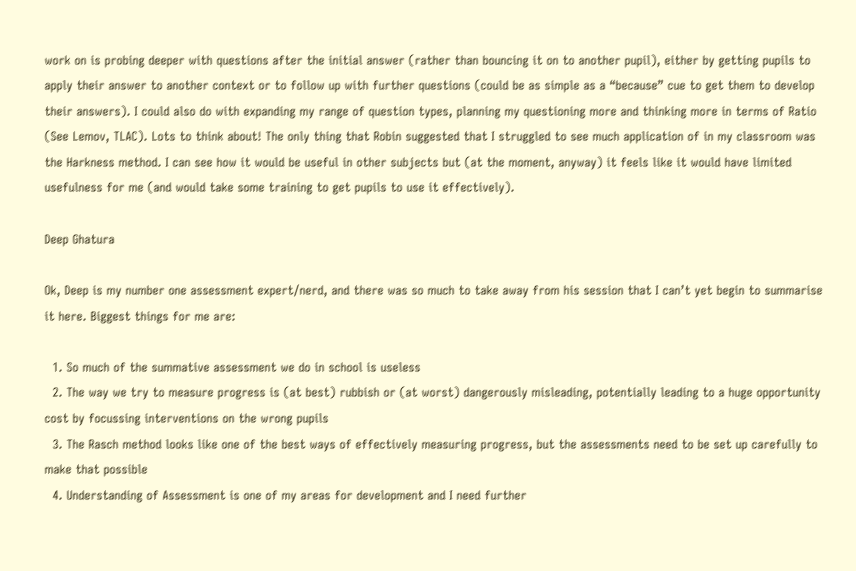work on is probing deeper with questions after the initial answer (rather than bouncing it on to another pupil), either by getting pupils to apply their answer to another context or to follow up with further questions (could be as simple as a “because” cue to get them to develop their answers). I could also do with expanding my range of question types, planning my questioning more and thinking more in terms of Ratio (See Lemov, TLAC). Lots to think about! The only thing that Robin suggested that I struggled to see much application of in my classroom was the Harkness method. I can see how it would be useful in other subjects but (at the moment, anyway) it feels like it would have limited usefulness for me (and would take some training to get pupils to use it effectively).

Deep Ghatura

Ok, Deep is my number one assessment expert/nerd, and there was so much to take away from his session that I can’t yet begin to summarise it here. Biggest things for me are:

  1. So much of the summative assessment we do in school is useless
  2. The way we try to measure progress is (at best) rubbish or (at worst) dangerously misleading, potentially leading to a huge opportunity cost by focussing interventions on the wrong pupils
  3. The Rasch method looks like one of the best ways of effectively measuring progress, but the assessments need to be set up carefully to make that possible
  4. Understanding of Assessment is one of my areas for development and I need further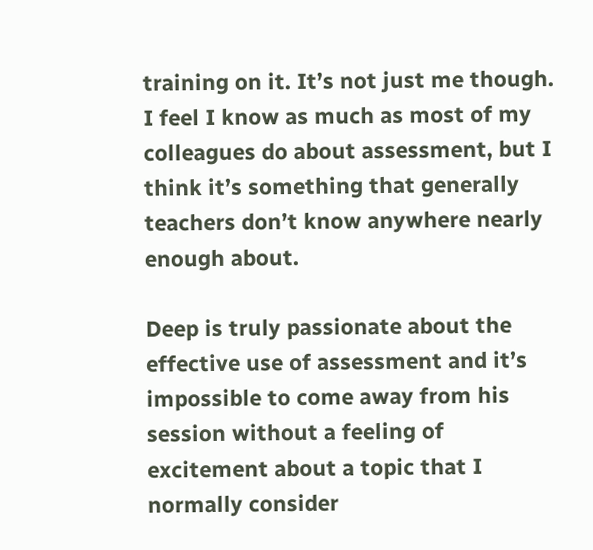training on it. It’s not just me though. I feel I know as much as most of my colleagues do about assessment, but I think it’s something that generally teachers don’t know anywhere nearly enough about.

Deep is truly passionate about the effective use of assessment and it’s impossible to come away from his session without a feeling of excitement about a topic that I normally consider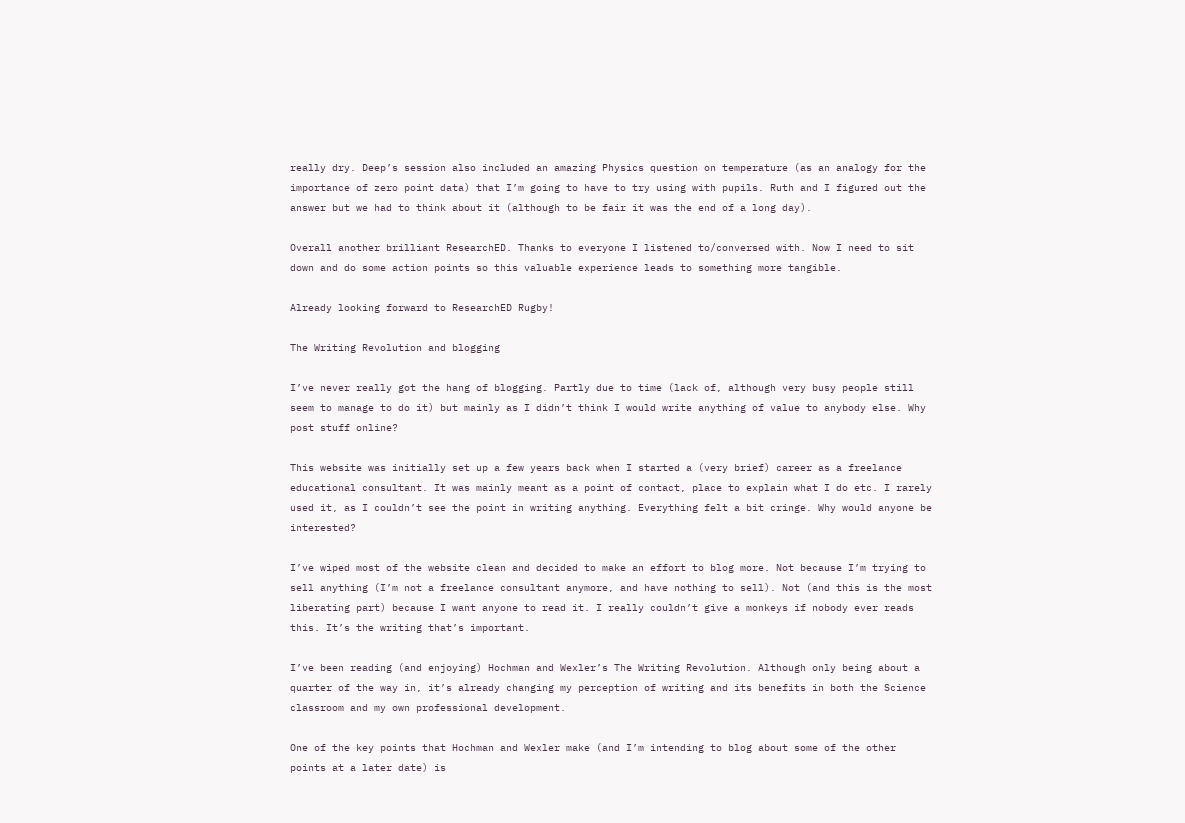really dry. Deep’s session also included an amazing Physics question on temperature (as an analogy for the importance of zero point data) that I’m going to have to try using with pupils. Ruth and I figured out the answer but we had to think about it (although to be fair it was the end of a long day).

Overall another brilliant ResearchED. Thanks to everyone I listened to/conversed with. Now I need to sit down and do some action points so this valuable experience leads to something more tangible.

Already looking forward to ResearchED Rugby!

The Writing Revolution and blogging

I’ve never really got the hang of blogging. Partly due to time (lack of, although very busy people still seem to manage to do it) but mainly as I didn’t think I would write anything of value to anybody else. Why post stuff online?

This website was initially set up a few years back when I started a (very brief) career as a freelance educational consultant. It was mainly meant as a point of contact, place to explain what I do etc. I rarely used it, as I couldn’t see the point in writing anything. Everything felt a bit cringe. Why would anyone be interested?

I’ve wiped most of the website clean and decided to make an effort to blog more. Not because I’m trying to sell anything (I’m not a freelance consultant anymore, and have nothing to sell). Not (and this is the most liberating part) because I want anyone to read it. I really couldn’t give a monkeys if nobody ever reads this. It’s the writing that’s important.

I’ve been reading (and enjoying) Hochman and Wexler’s The Writing Revolution. Although only being about a quarter of the way in, it’s already changing my perception of writing and its benefits in both the Science classroom and my own professional development.

One of the key points that Hochman and Wexler make (and I’m intending to blog about some of the other points at a later date) is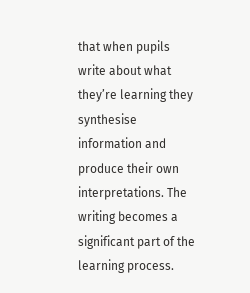that when pupils write about what they’re learning they synthesise information and produce their own interpretations. The writing becomes a significant part of the learning process.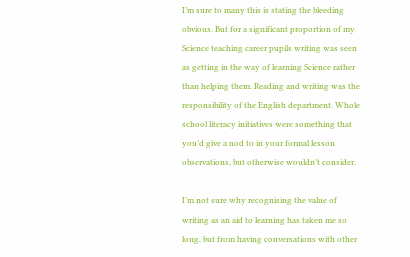I’m sure to many this is stating the bleeding obvious. But for a significant proportion of my Science teaching career pupils writing was seen as getting in the way of learning Science rather than helping them. Reading and writing was the responsibility of the English department. Whole school literacy initiatives were something that you’d give a nod to in your formal lesson observations, but otherwise wouldn’t consider.

I’m not sure why recognising the value of writing as an aid to learning has taken me so long, but from having conversations with other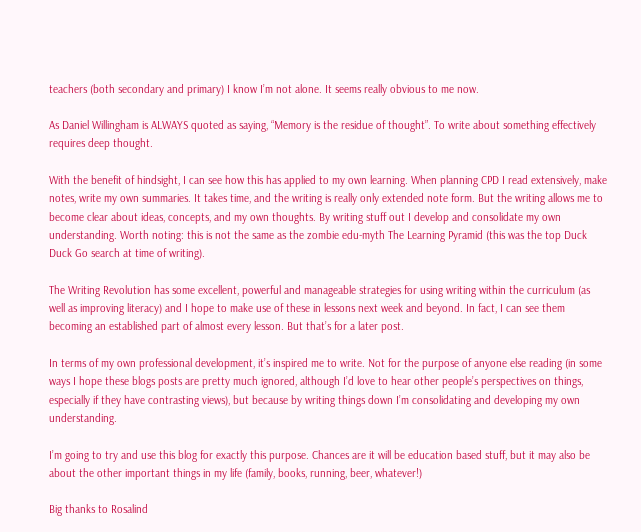teachers (both secondary and primary) I know I’m not alone. It seems really obvious to me now.

As Daniel Willingham is ALWAYS quoted as saying, “Memory is the residue of thought”. To write about something effectively requires deep thought.

With the benefit of hindsight, I can see how this has applied to my own learning. When planning CPD I read extensively, make notes, write my own summaries. It takes time, and the writing is really only extended note form. But the writing allows me to become clear about ideas, concepts, and my own thoughts. By writing stuff out I develop and consolidate my own understanding. Worth noting: this is not the same as the zombie edu-myth The Learning Pyramid (this was the top Duck Duck Go search at time of writing).

The Writing Revolution has some excellent, powerful and manageable strategies for using writing within the curriculum (as well as improving literacy) and I hope to make use of these in lessons next week and beyond. In fact, I can see them becoming an established part of almost every lesson. But that’s for a later post.

In terms of my own professional development, it’s inspired me to write. Not for the purpose of anyone else reading (in some ways I hope these blogs posts are pretty much ignored, although I’d love to hear other people’s perspectives on things, especially if they have contrasting views), but because by writing things down I’m consolidating and developing my own understanding.

I’m going to try and use this blog for exactly this purpose. Chances are it will be education based stuff, but it may also be about the other important things in my life (family, books, running, beer, whatever!)

Big thanks to Rosalind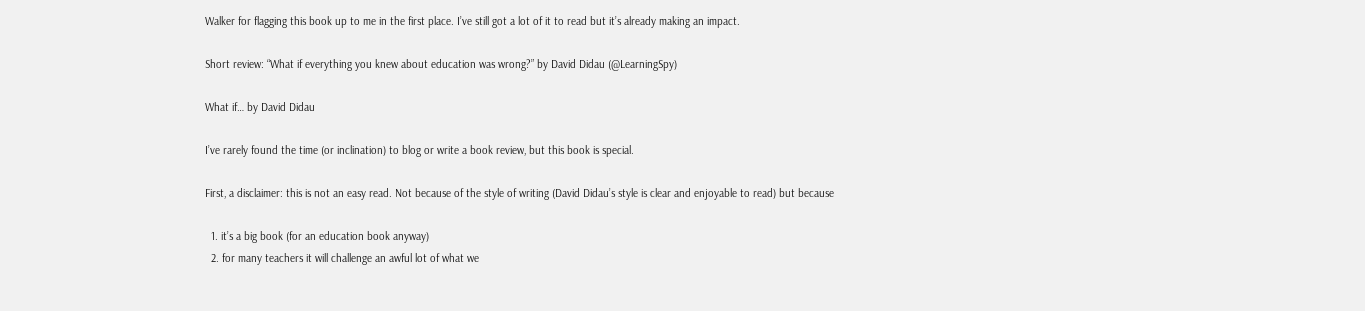Walker for flagging this book up to me in the first place. I’ve still got a lot of it to read but it’s already making an impact.

Short review: “What if everything you knew about education was wrong?” by David Didau (@LearningSpy)

What if… by David Didau

I’ve rarely found the time (or inclination) to blog or write a book review, but this book is special.

First, a disclaimer: this is not an easy read. Not because of the style of writing (David Didau’s style is clear and enjoyable to read) but because

  1. it’s a big book (for an education book anyway)
  2. for many teachers it will challenge an awful lot of what we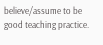believe/assume to be good teaching practice.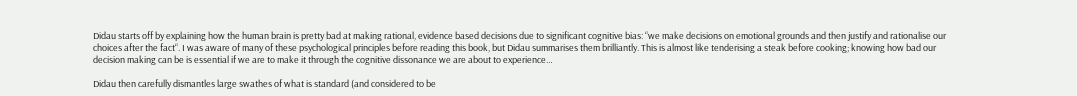Didau starts off by explaining how the human brain is pretty bad at making rational, evidence based decisions due to significant cognitive bias: “we make decisions on emotional grounds and then justify and rationalise our choices after the fact“. I was aware of many of these psychological principles before reading this book, but Didau summarises them brilliantly. This is almost like tenderising a steak before cooking; knowing how bad our decision making can be is essential if we are to make it through the cognitive dissonance we are about to experience…

Didau then carefully dismantles large swathes of what is standard (and considered to be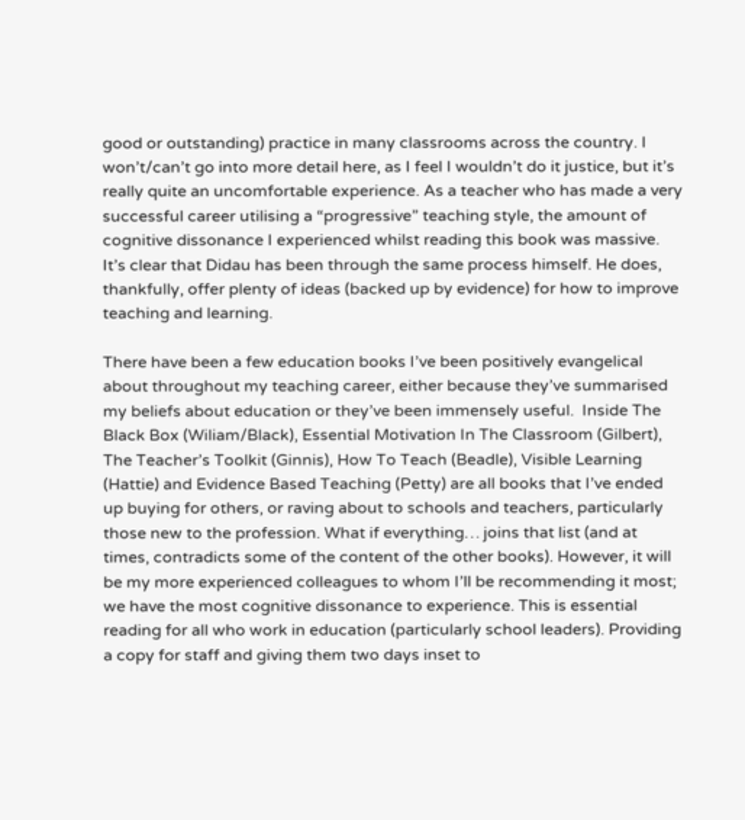good or outstanding) practice in many classrooms across the country. I won’t/can’t go into more detail here, as I feel I wouldn’t do it justice, but it’s really quite an uncomfortable experience. As a teacher who has made a very successful career utilising a “progressive” teaching style, the amount of cognitive dissonance I experienced whilst reading this book was massive. It’s clear that Didau has been through the same process himself. He does, thankfully, offer plenty of ideas (backed up by evidence) for how to improve teaching and learning.

There have been a few education books I’ve been positively evangelical about throughout my teaching career, either because they’ve summarised my beliefs about education or they’ve been immensely useful.  Inside The Black Box (Wiliam/Black), Essential Motivation In The Classroom (Gilbert), The Teacher’s Toolkit (Ginnis), How To Teach (Beadle), Visible Learning (Hattie) and Evidence Based Teaching (Petty) are all books that I’ve ended up buying for others, or raving about to schools and teachers, particularly those new to the profession. What if everything… joins that list (and at times, contradicts some of the content of the other books). However, it will be my more experienced colleagues to whom I’ll be recommending it most; we have the most cognitive dissonance to experience. This is essential reading for all who work in education (particularly school leaders). Providing a copy for staff and giving them two days inset to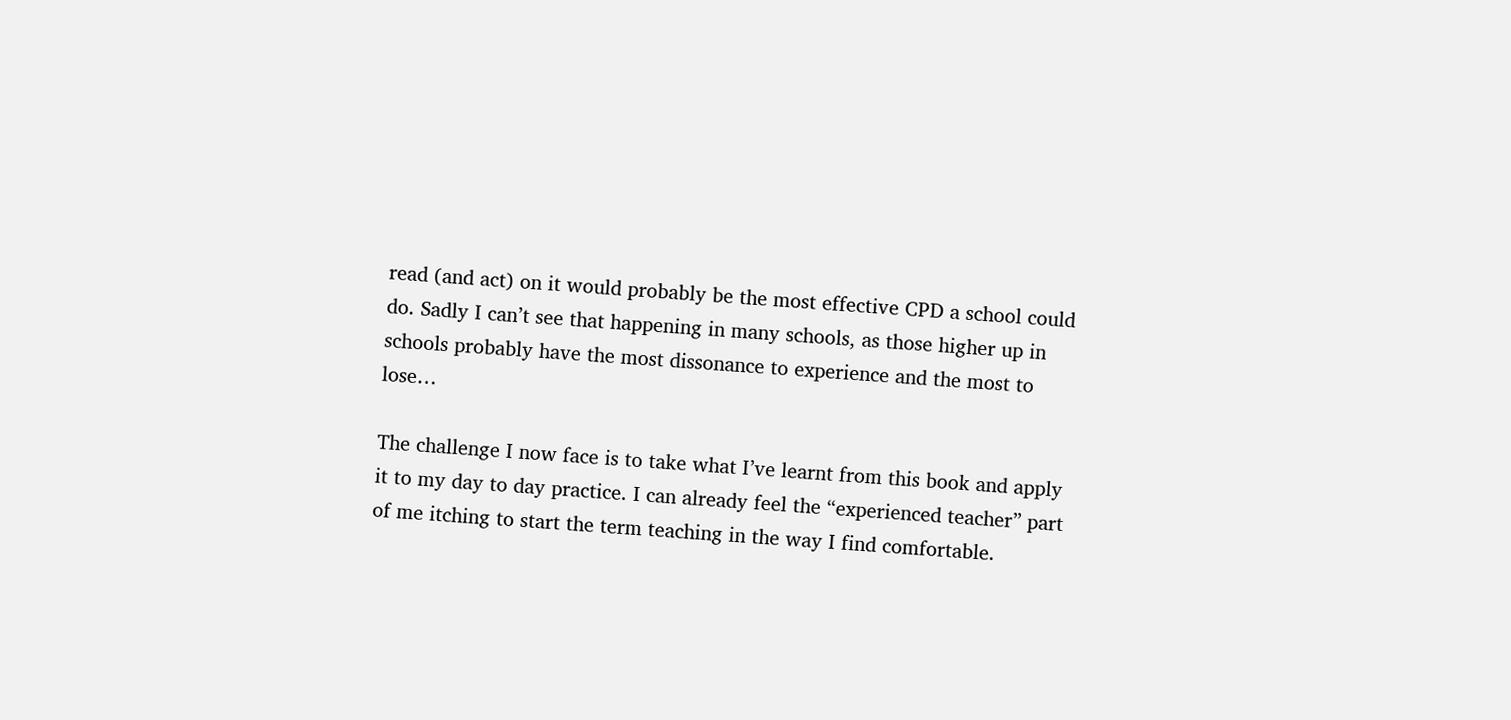read (and act) on it would probably be the most effective CPD a school could do. Sadly I can’t see that happening in many schools, as those higher up in schools probably have the most dissonance to experience and the most to lose…

The challenge I now face is to take what I’ve learnt from this book and apply it to my day to day practice. I can already feel the “experienced teacher” part of me itching to start the term teaching in the way I find comfortable.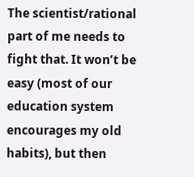The scientist/rational part of me needs to fight that. It won’t be easy (most of our education system encourages my old habits), but then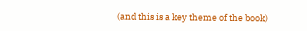(and this is a key theme of the book)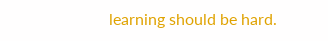learning should be hard.